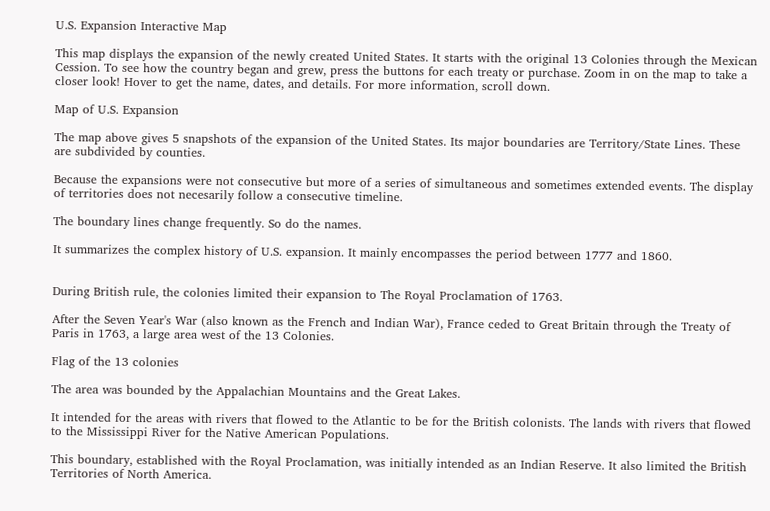U.S. Expansion Interactive Map

This map displays the expansion of the newly created United States. It starts with the original 13 Colonies through the Mexican Cession. To see how the country began and grew, press the buttons for each treaty or purchase. Zoom in on the map to take a closer look! Hover to get the name, dates, and details. For more information, scroll down.

Map of U.S. Expansion

The map above gives 5 snapshots of the expansion of the United States. Its major boundaries are Territory/State Lines. These are subdivided by counties.

Because the expansions were not consecutive but more of a series of simultaneous and sometimes extended events. The display of territories does not necesarily follow a consecutive timeline.

The boundary lines change frequently. So do the names.

It summarizes the complex history of U.S. expansion. It mainly encompasses the period between 1777 and 1860.


During British rule, the colonies limited their expansion to The Royal Proclamation of 1763.

After the Seven Year's War (also known as the French and Indian War), France ceded to Great Britain through the Treaty of Paris in 1763, a large area west of the 13 Colonies.

Flag of the 13 colonies

The area was bounded by the Appalachian Mountains and the Great Lakes.

It intended for the areas with rivers that flowed to the Atlantic to be for the British colonists. The lands with rivers that flowed to the Mississippi River for the Native American Populations.

This boundary, established with the Royal Proclamation, was initially intended as an Indian Reserve. It also limited the British Territories of North America.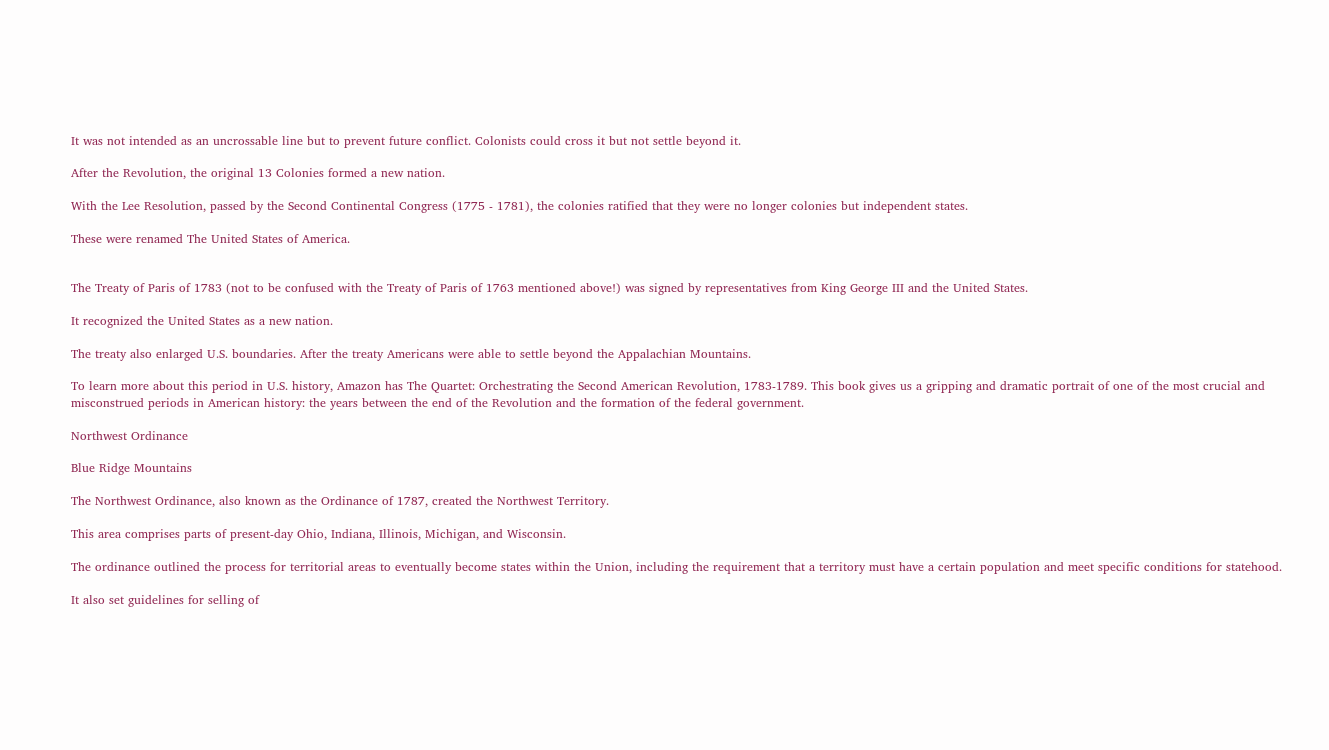It was not intended as an uncrossable line but to prevent future conflict. Colonists could cross it but not settle beyond it.

After the Revolution, the original 13 Colonies formed a new nation.

With the Lee Resolution, passed by the Second Continental Congress (1775 - 1781), the colonies ratified that they were no longer colonies but independent states.

These were renamed The United States of America.


The Treaty of Paris of 1783 (not to be confused with the Treaty of Paris of 1763 mentioned above!) was signed by representatives from King George III and the United States.

It recognized the United States as a new nation.

The treaty also enlarged U.S. boundaries. After the treaty Americans were able to settle beyond the Appalachian Mountains.

To learn more about this period in U.S. history, Amazon has The Quartet: Orchestrating the Second American Revolution, 1783-1789. This book gives us a gripping and dramatic portrait of one of the most crucial and misconstrued periods in American history: the years between the end of the Revolution and the formation of the federal government.

Northwest Ordinance

Blue Ridge Mountains

The Northwest Ordinance, also known as the Ordinance of 1787, created the Northwest Territory.

This area comprises parts of present-day Ohio, Indiana, Illinois, Michigan, and Wisconsin.

The ordinance outlined the process for territorial areas to eventually become states within the Union, including the requirement that a territory must have a certain population and meet specific conditions for statehood.

It also set guidelines for selling of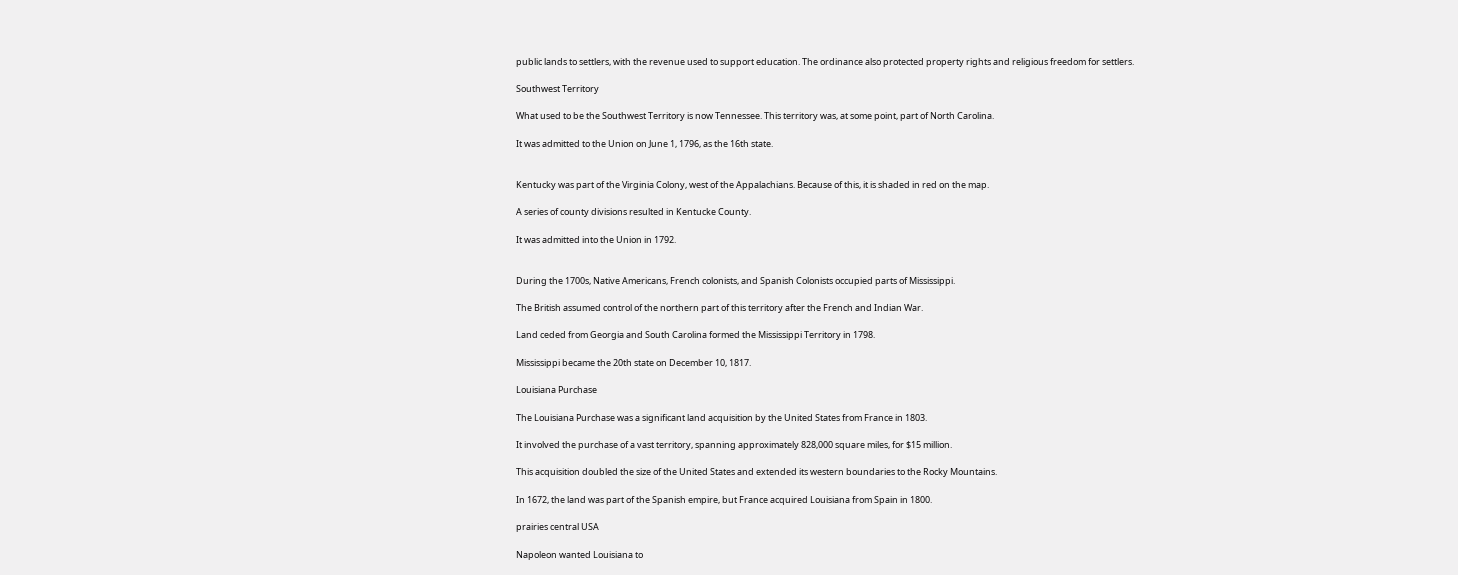public lands to settlers, with the revenue used to support education. The ordinance also protected property rights and religious freedom for settlers.

Southwest Territory

What used to be the Southwest Territory is now Tennessee. This territory was, at some point, part of North Carolina.

It was admitted to the Union on June 1, 1796, as the 16th state.


Kentucky was part of the Virginia Colony, west of the Appalachians. Because of this, it is shaded in red on the map.

A series of county divisions resulted in Kentucke County.

It was admitted into the Union in 1792.


During the 1700s, Native Americans, French colonists, and Spanish Colonists occupied parts of Mississippi.

The British assumed control of the northern part of this territory after the French and Indian War.

Land ceded from Georgia and South Carolina formed the Mississippi Territory in 1798.

Mississippi became the 20th state on December 10, 1817.

Louisiana Purchase

The Louisiana Purchase was a significant land acquisition by the United States from France in 1803.

It involved the purchase of a vast territory, spanning approximately 828,000 square miles, for $15 million.

This acquisition doubled the size of the United States and extended its western boundaries to the Rocky Mountains.

In 1672, the land was part of the Spanish empire, but France acquired Louisiana from Spain in 1800.

prairies central USA

Napoleon wanted Louisiana to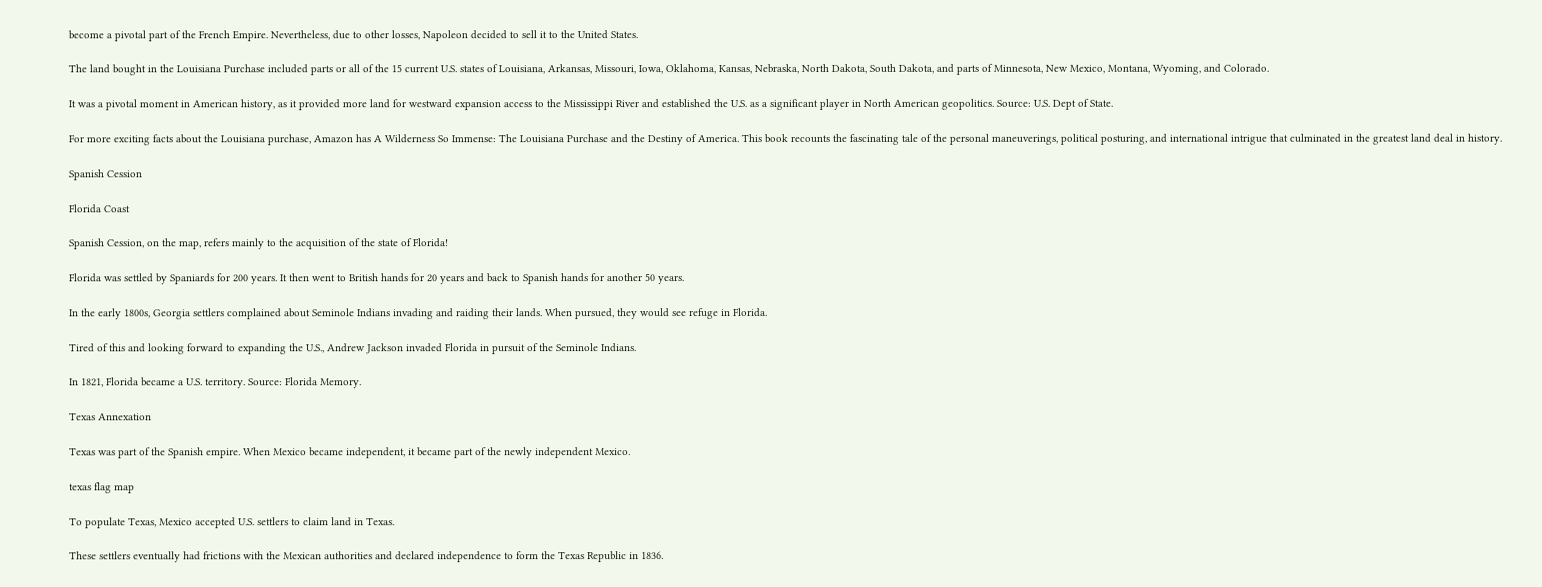become a pivotal part of the French Empire. Nevertheless, due to other losses, Napoleon decided to sell it to the United States.

The land bought in the Louisiana Purchase included parts or all of the 15 current U.S. states of Louisiana, Arkansas, Missouri, Iowa, Oklahoma, Kansas, Nebraska, North Dakota, South Dakota, and parts of Minnesota, New Mexico, Montana, Wyoming, and Colorado.

It was a pivotal moment in American history, as it provided more land for westward expansion access to the Mississippi River and established the U.S. as a significant player in North American geopolitics. Source: U.S. Dept of State.

For more exciting facts about the Louisiana purchase, Amazon has A Wilderness So Immense: The Louisiana Purchase and the Destiny of America. This book recounts the fascinating tale of the personal maneuverings, political posturing, and international intrigue that culminated in the greatest land deal in history.

Spanish Cession

Florida Coast

Spanish Cession, on the map, refers mainly to the acquisition of the state of Florida!

Florida was settled by Spaniards for 200 years. It then went to British hands for 20 years and back to Spanish hands for another 50 years.

In the early 1800s, Georgia settlers complained about Seminole Indians invading and raiding their lands. When pursued, they would see refuge in Florida.

Tired of this and looking forward to expanding the U.S., Andrew Jackson invaded Florida in pursuit of the Seminole Indians.

In 1821, Florida became a U.S. territory. Source: Florida Memory.

Texas Annexation

Texas was part of the Spanish empire. When Mexico became independent, it became part of the newly independent Mexico.

texas flag map

To populate Texas, Mexico accepted U.S. settlers to claim land in Texas.

These settlers eventually had frictions with the Mexican authorities and declared independence to form the Texas Republic in 1836.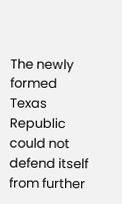The newly formed Texas Republic could not defend itself from further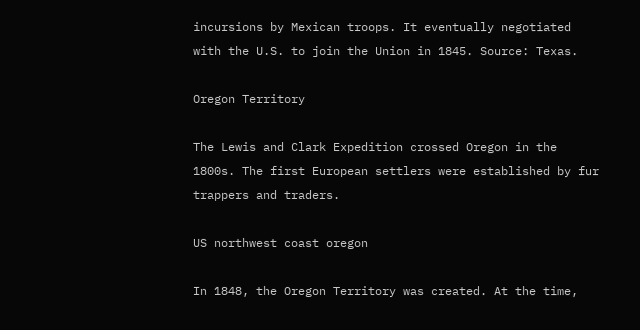incursions by Mexican troops. It eventually negotiated with the U.S. to join the Union in 1845. Source: Texas.

Oregon Territory

The Lewis and Clark Expedition crossed Oregon in the 1800s. The first European settlers were established by fur trappers and traders.

US northwest coast oregon

In 1848, the Oregon Territory was created. At the time,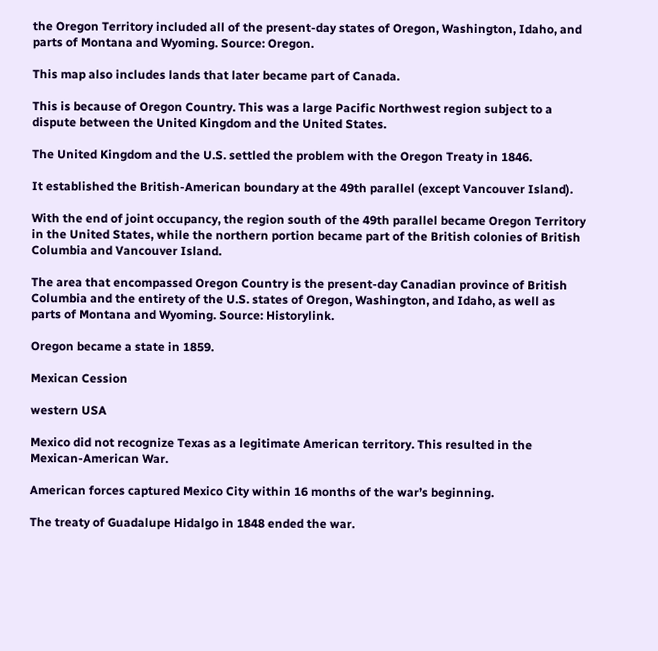the Oregon Territory included all of the present-day states of Oregon, Washington, Idaho, and parts of Montana and Wyoming. Source: Oregon.

This map also includes lands that later became part of Canada.

This is because of Oregon Country. This was a large Pacific Northwest region subject to a dispute between the United Kingdom and the United States.

The United Kingdom and the U.S. settled the problem with the Oregon Treaty in 1846.

It established the British-American boundary at the 49th parallel (except Vancouver Island).

With the end of joint occupancy, the region south of the 49th parallel became Oregon Territory in the United States, while the northern portion became part of the British colonies of British Columbia and Vancouver Island.

The area that encompassed Oregon Country is the present-day Canadian province of British Columbia and the entirety of the U.S. states of Oregon, Washington, and Idaho, as well as parts of Montana and Wyoming. Source: Historylink.

Oregon became a state in 1859.

Mexican Cession

western USA

Mexico did not recognize Texas as a legitimate American territory. This resulted in the Mexican-American War.

American forces captured Mexico City within 16 months of the war’s beginning.

The treaty of Guadalupe Hidalgo in 1848 ended the war.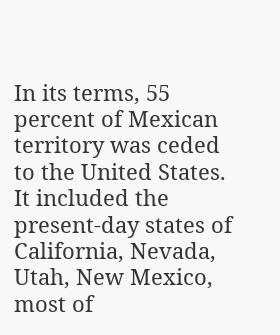In its terms, 55 percent of Mexican territory was ceded to the United States. It included the present-day states of California, Nevada, Utah, New Mexico, most of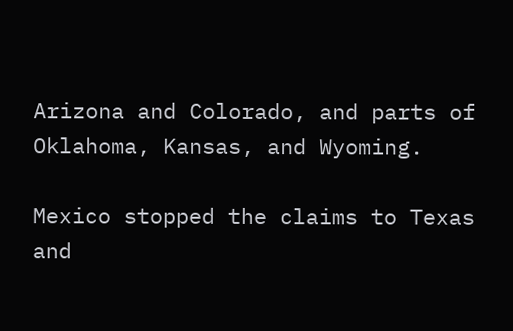Arizona and Colorado, and parts of Oklahoma, Kansas, and Wyoming.

Mexico stopped the claims to Texas and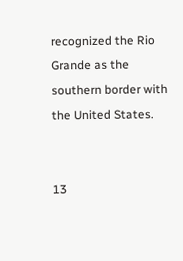recognized the Rio Grande as the southern border with the United States.


13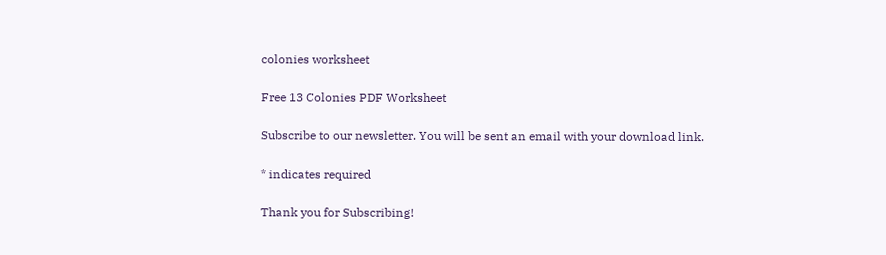colonies worksheet

Free 13 Colonies PDF Worksheet

Subscribe to our newsletter. You will be sent an email with your download link.

* indicates required

Thank you for Subscribing!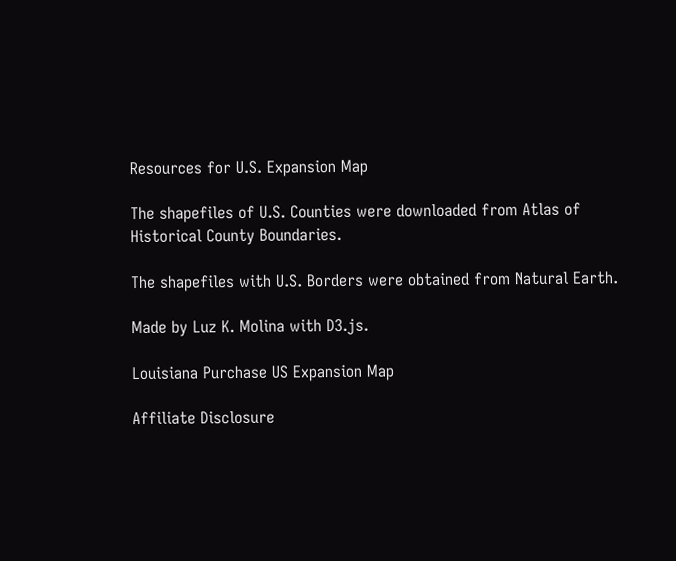Resources for U.S. Expansion Map

The shapefiles of U.S. Counties were downloaded from Atlas of Historical County Boundaries.

The shapefiles with U.S. Borders were obtained from Natural Earth.

Made by Luz K. Molina with D3.js.

Louisiana Purchase US Expansion Map

Affiliate Disclosure